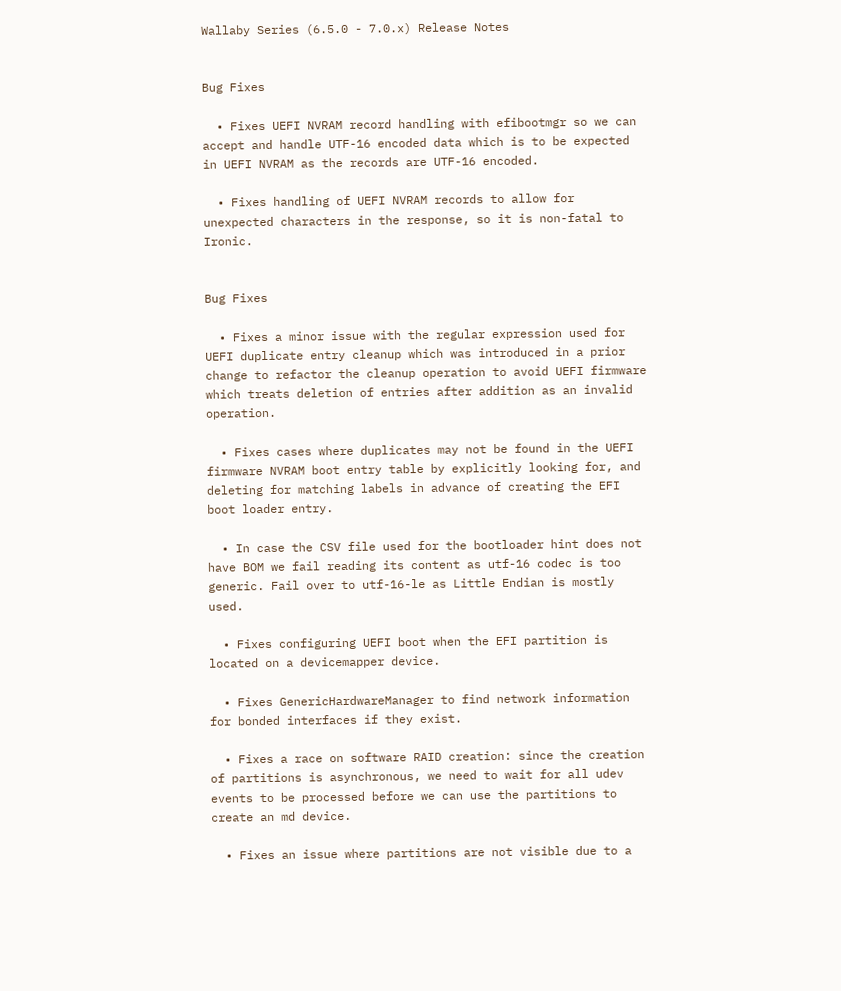Wallaby Series (6.5.0 - 7.0.x) Release Notes


Bug Fixes

  • Fixes UEFI NVRAM record handling with efibootmgr so we can accept and handle UTF-16 encoded data which is to be expected in UEFI NVRAM as the records are UTF-16 encoded.

  • Fixes handling of UEFI NVRAM records to allow for unexpected characters in the response, so it is non-fatal to Ironic.


Bug Fixes

  • Fixes a minor issue with the regular expression used for UEFI duplicate entry cleanup which was introduced in a prior change to refactor the cleanup operation to avoid UEFI firmware which treats deletion of entries after addition as an invalid operation.

  • Fixes cases where duplicates may not be found in the UEFI firmware NVRAM boot entry table by explicitly looking for, and deleting for matching labels in advance of creating the EFI boot loader entry.

  • In case the CSV file used for the bootloader hint does not have BOM we fail reading its content as utf-16 codec is too generic. Fail over to utf-16-le as Little Endian is mostly used.

  • Fixes configuring UEFI boot when the EFI partition is located on a devicemapper device.

  • Fixes GenericHardwareManager to find network information for bonded interfaces if they exist.

  • Fixes a race on software RAID creation: since the creation of partitions is asynchronous, we need to wait for all udev events to be processed before we can use the partitions to create an md device.

  • Fixes an issue where partitions are not visible due to a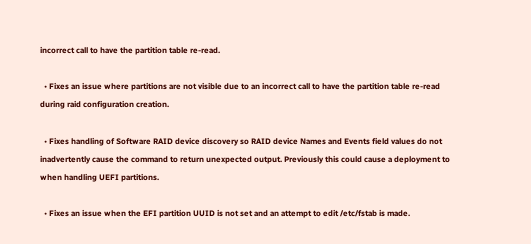incorrect call to have the partition table re-read.

  • Fixes an issue where partitions are not visible due to an incorrect call to have the partition table re-read during raid configuration creation.

  • Fixes handling of Software RAID device discovery so RAID device Names and Events field values do not inadvertently cause the command to return unexpected output. Previously this could cause a deployment to when handling UEFI partitions.

  • Fixes an issue when the EFI partition UUID is not set and an attempt to edit /etc/fstab is made.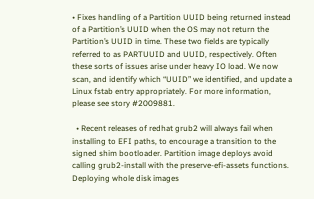• Fixes handling of a Partition UUID being returned instead of a Partition’s UUID when the OS may not return the Partition’s UUID in time. These two fields are typically referred to as PARTUUID and UUID, respectively. Often these sorts of issues arise under heavy IO load. We now scan, and identify which “UUID” we identified, and update a Linux fstab entry appropriately. For more information, please see story #2009881.

  • Recent releases of redhat grub2 will always fail when installing to EFI paths, to encourage a transition to the signed shim bootloader. Partition image deploys avoid calling grub2-install with the preserve-efi-assets functions. Deploying whole disk images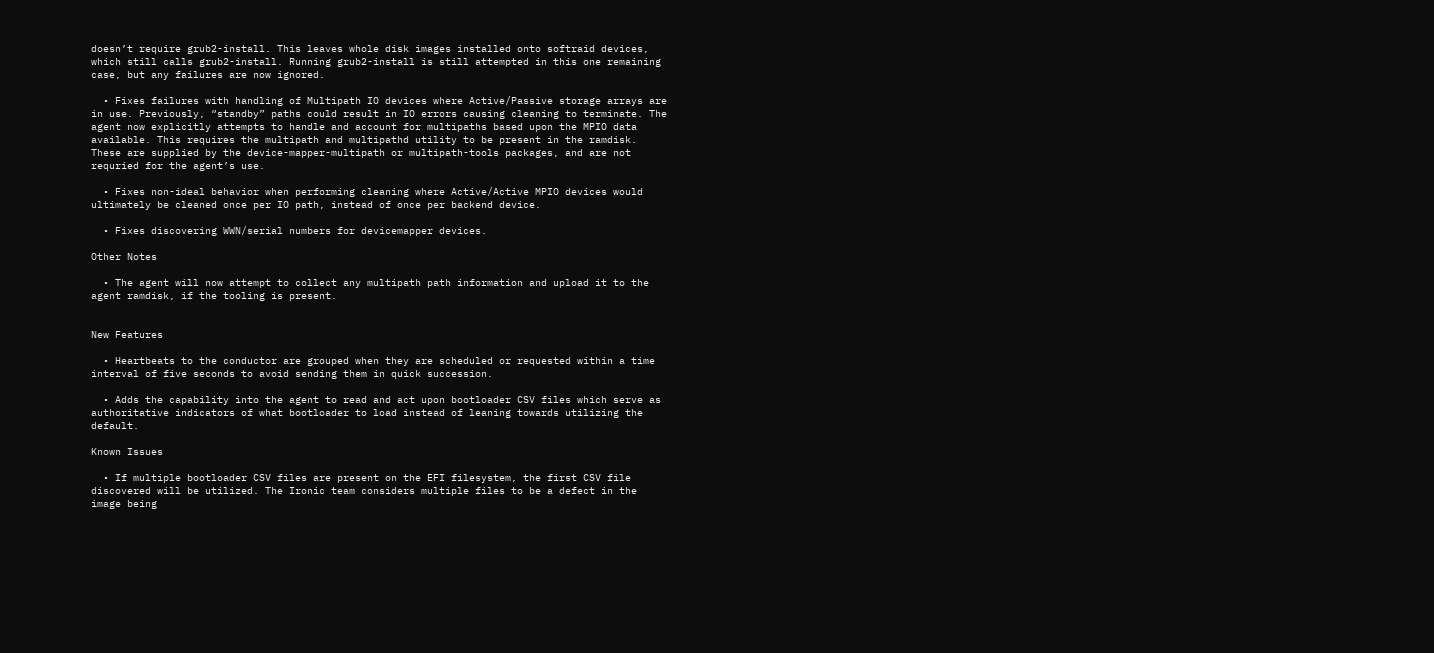doesn’t require grub2-install. This leaves whole disk images installed onto softraid devices, which still calls grub2-install. Running grub2-install is still attempted in this one remaining case, but any failures are now ignored.

  • Fixes failures with handling of Multipath IO devices where Active/Passive storage arrays are in use. Previously, “standby” paths could result in IO errors causing cleaning to terminate. The agent now explicitly attempts to handle and account for multipaths based upon the MPIO data available. This requires the multipath and multipathd utility to be present in the ramdisk. These are supplied by the device-mapper-multipath or multipath-tools packages, and are not requried for the agent’s use.

  • Fixes non-ideal behavior when performing cleaning where Active/Active MPIO devices would ultimately be cleaned once per IO path, instead of once per backend device.

  • Fixes discovering WWN/serial numbers for devicemapper devices.

Other Notes

  • The agent will now attempt to collect any multipath path information and upload it to the agent ramdisk, if the tooling is present.


New Features

  • Heartbeats to the conductor are grouped when they are scheduled or requested within a time interval of five seconds to avoid sending them in quick succession.

  • Adds the capability into the agent to read and act upon bootloader CSV files which serve as authoritative indicators of what bootloader to load instead of leaning towards utilizing the default.

Known Issues

  • If multiple bootloader CSV files are present on the EFI filesystem, the first CSV file discovered will be utilized. The Ironic team considers multiple files to be a defect in the image being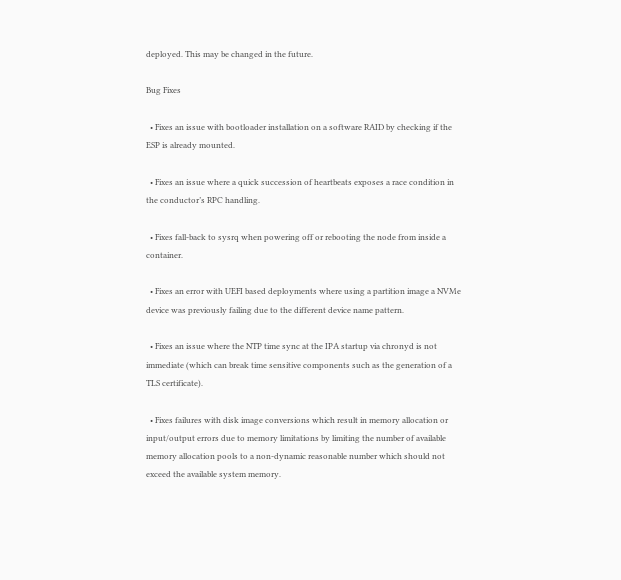deployed. This may be changed in the future.

Bug Fixes

  • Fixes an issue with bootloader installation on a software RAID by checking if the ESP is already mounted.

  • Fixes an issue where a quick succession of heartbeats exposes a race condition in the conductor’s RPC handling.

  • Fixes fall-back to sysrq when powering off or rebooting the node from inside a container.

  • Fixes an error with UEFI based deployments where using a partition image a NVMe device was previously failing due to the different device name pattern.

  • Fixes an issue where the NTP time sync at the IPA startup via chronyd is not immediate (which can break time sensitive components such as the generation of a TLS certificate).

  • Fixes failures with disk image conversions which result in memory allocation or input/output errors due to memory limitations by limiting the number of available memory allocation pools to a non-dynamic reasonable number which should not exceed the available system memory.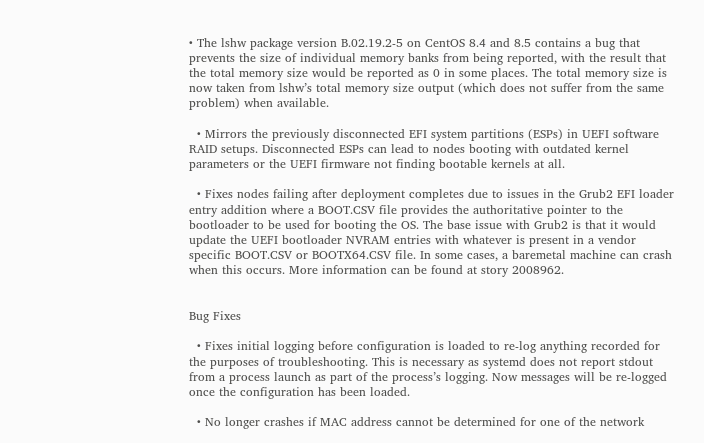• The lshw package version B.02.19.2-5 on CentOS 8.4 and 8.5 contains a bug that prevents the size of individual memory banks from being reported, with the result that the total memory size would be reported as 0 in some places. The total memory size is now taken from lshw’s total memory size output (which does not suffer from the same problem) when available.

  • Mirrors the previously disconnected EFI system partitions (ESPs) in UEFI software RAID setups. Disconnected ESPs can lead to nodes booting with outdated kernel parameters or the UEFI firmware not finding bootable kernels at all.

  • Fixes nodes failing after deployment completes due to issues in the Grub2 EFI loader entry addition where a BOOT.CSV file provides the authoritative pointer to the bootloader to be used for booting the OS. The base issue with Grub2 is that it would update the UEFI bootloader NVRAM entries with whatever is present in a vendor specific BOOT.CSV or BOOTX64.CSV file. In some cases, a baremetal machine can crash when this occurs. More information can be found at story 2008962.


Bug Fixes

  • Fixes initial logging before configuration is loaded to re-log anything recorded for the purposes of troubleshooting. This is necessary as systemd does not report stdout from a process launch as part of the process’s logging. Now messages will be re-logged once the configuration has been loaded.

  • No longer crashes if MAC address cannot be determined for one of the network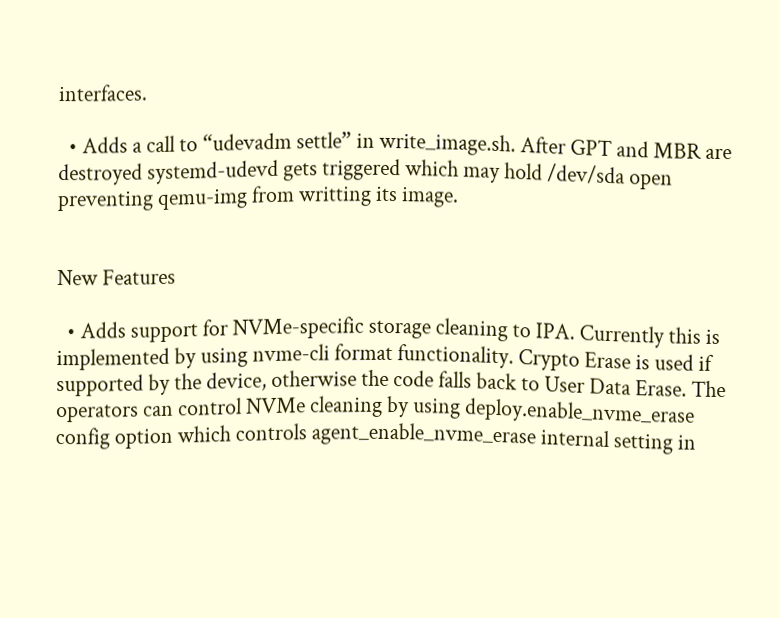interfaces.

  • Adds a call to “udevadm settle” in write_image.sh. After GPT and MBR are destroyed systemd-udevd gets triggered which may hold /dev/sda open preventing qemu-img from writting its image.


New Features

  • Adds support for NVMe-specific storage cleaning to IPA. Currently this is implemented by using nvme-cli format functionality. Crypto Erase is used if supported by the device, otherwise the code falls back to User Data Erase. The operators can control NVMe cleaning by using deploy.enable_nvme_erase config option which controls agent_enable_nvme_erase internal setting in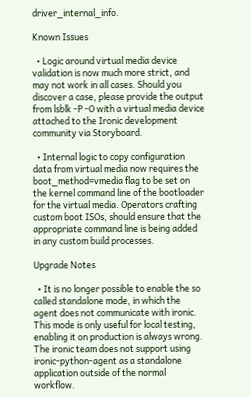driver_internal_info.

Known Issues

  • Logic around virtual media device validation is now much more strict, and may not work in all cases. Should you discover a case, please provide the output from lsblk -P -O with a virtual media device attached to the Ironic development community via Storyboard.

  • Internal logic to copy configuration data from virtual media now requires the boot_method=vmedia flag to be set on the kernel command line of the bootloader for the virtual media. Operators crafting custom boot ISOs, should ensure that the appropriate command line is being added in any custom build processes.

Upgrade Notes

  • It is no longer possible to enable the so called standalone mode, in which the agent does not communicate with ironic. This mode is only useful for local testing, enabling it on production is always wrong. The ironic team does not support using ironic-python-agent as a standalone application outside of the normal workflow.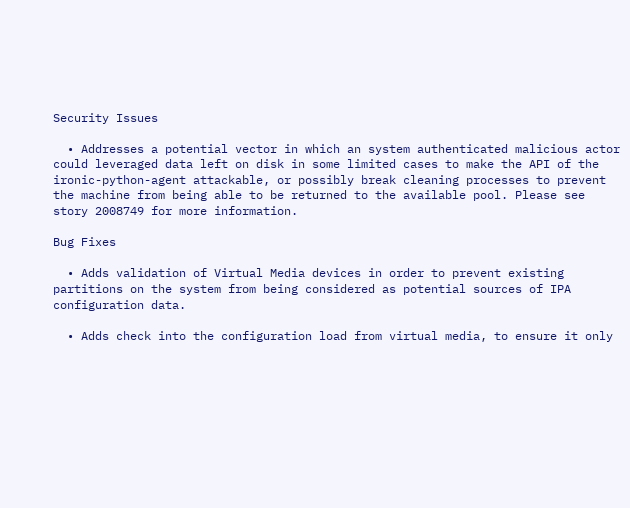Security Issues

  • Addresses a potential vector in which an system authenticated malicious actor could leveraged data left on disk in some limited cases to make the API of the ironic-python-agent attackable, or possibly break cleaning processes to prevent the machine from being able to be returned to the available pool. Please see story 2008749 for more information.

Bug Fixes

  • Adds validation of Virtual Media devices in order to prevent existing partitions on the system from being considered as potential sources of IPA configuration data.

  • Adds check into the configuration load from virtual media, to ensure it only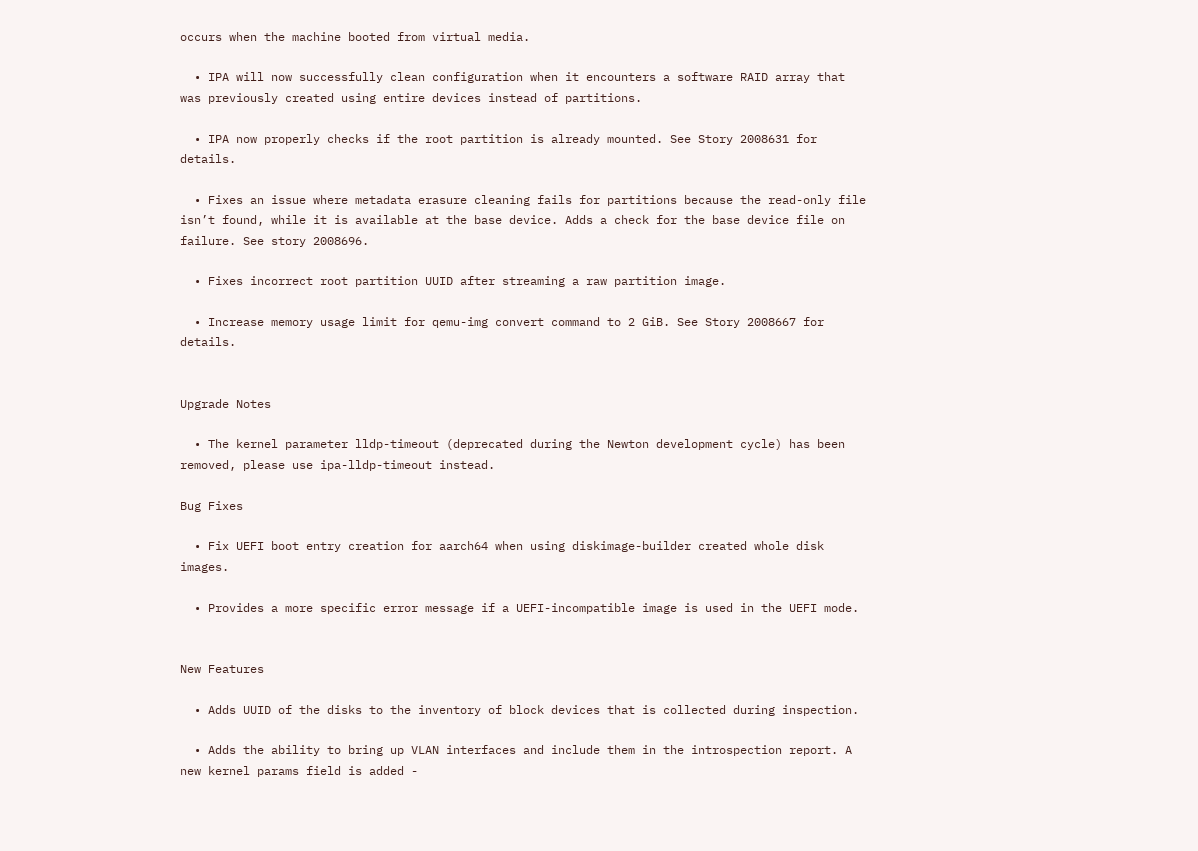occurs when the machine booted from virtual media.

  • IPA will now successfully clean configuration when it encounters a software RAID array that was previously created using entire devices instead of partitions.

  • IPA now properly checks if the root partition is already mounted. See Story 2008631 for details.

  • Fixes an issue where metadata erasure cleaning fails for partitions because the read-only file isn’t found, while it is available at the base device. Adds a check for the base device file on failure. See story 2008696.

  • Fixes incorrect root partition UUID after streaming a raw partition image.

  • Increase memory usage limit for qemu-img convert command to 2 GiB. See Story 2008667 for details.


Upgrade Notes

  • The kernel parameter lldp-timeout (deprecated during the Newton development cycle) has been removed, please use ipa-lldp-timeout instead.

Bug Fixes

  • Fix UEFI boot entry creation for aarch64 when using diskimage-builder created whole disk images.

  • Provides a more specific error message if a UEFI-incompatible image is used in the UEFI mode.


New Features

  • Adds UUID of the disks to the inventory of block devices that is collected during inspection.

  • Adds the ability to bring up VLAN interfaces and include them in the introspection report. A new kernel params field is added -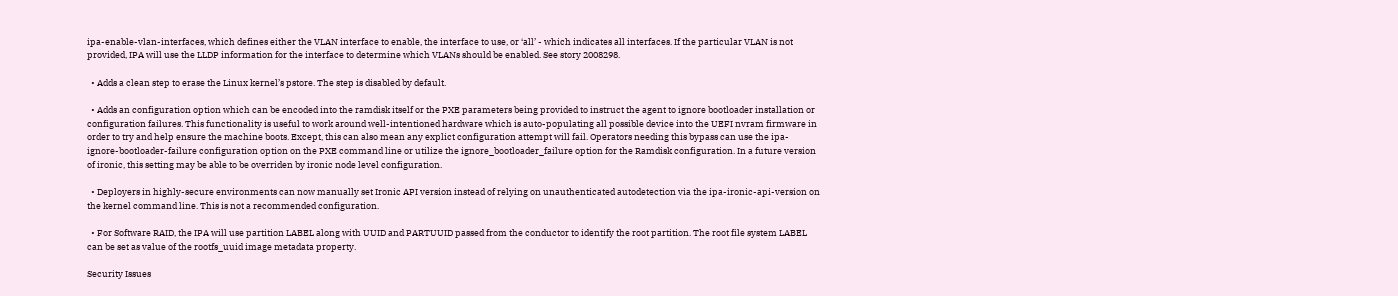ipa-enable-vlan-interfaces, which defines either the VLAN interface to enable, the interface to use, or ‘all’ - which indicates all interfaces. If the particular VLAN is not provided, IPA will use the LLDP information for the interface to determine which VLANs should be enabled. See story 2008298.

  • Adds a clean step to erase the Linux kernel’s pstore. The step is disabled by default.

  • Adds an configuration option which can be encoded into the ramdisk itself or the PXE parameters being provided to instruct the agent to ignore bootloader installation or configuration failures. This functionality is useful to work around well-intentioned hardware which is auto-populating all possible device into the UEFI nvram firmware in order to try and help ensure the machine boots. Except, this can also mean any explict configuration attempt will fail. Operators needing this bypass can use the ipa-ignore-bootloader-failure configuration option on the PXE command line or utilize the ignore_bootloader_failure option for the Ramdisk configuration. In a future version of ironic, this setting may be able to be overriden by ironic node level configuration.

  • Deployers in highly-secure environments can now manually set Ironic API version instead of relying on unauthenticated autodetection via the ipa-ironic-api-version on the kernel command line. This is not a recommended configuration.

  • For Software RAID, the IPA will use partition LABEL along with UUID and PARTUUID passed from the conductor to identify the root partition. The root file system LABEL can be set as value of the rootfs_uuid image metadata property.

Security Issues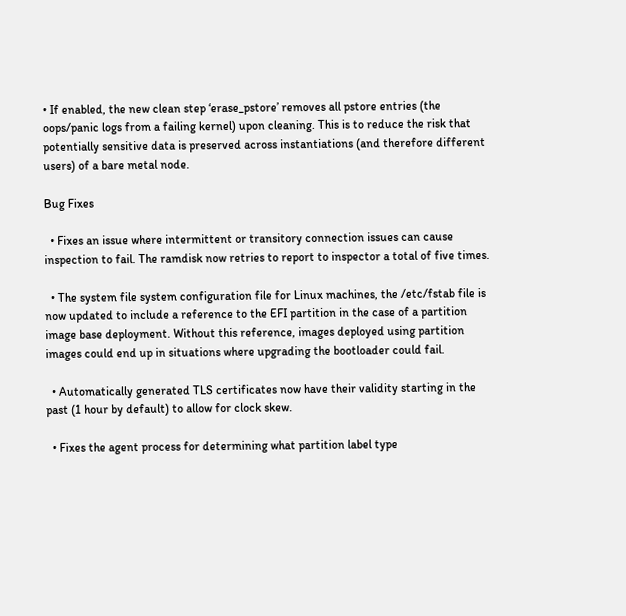• If enabled, the new clean step ‘erase_pstore’ removes all pstore entries (the oops/panic logs from a failing kernel) upon cleaning. This is to reduce the risk that potentially sensitive data is preserved across instantiations (and therefore different users) of a bare metal node.

Bug Fixes

  • Fixes an issue where intermittent or transitory connection issues can cause inspection to fail. The ramdisk now retries to report to inspector a total of five times.

  • The system file system configuration file for Linux machines, the /etc/fstab file is now updated to include a reference to the EFI partition in the case of a partition image base deployment. Without this reference, images deployed using partition images could end up in situations where upgrading the bootloader could fail.

  • Automatically generated TLS certificates now have their validity starting in the past (1 hour by default) to allow for clock skew.

  • Fixes the agent process for determining what partition label type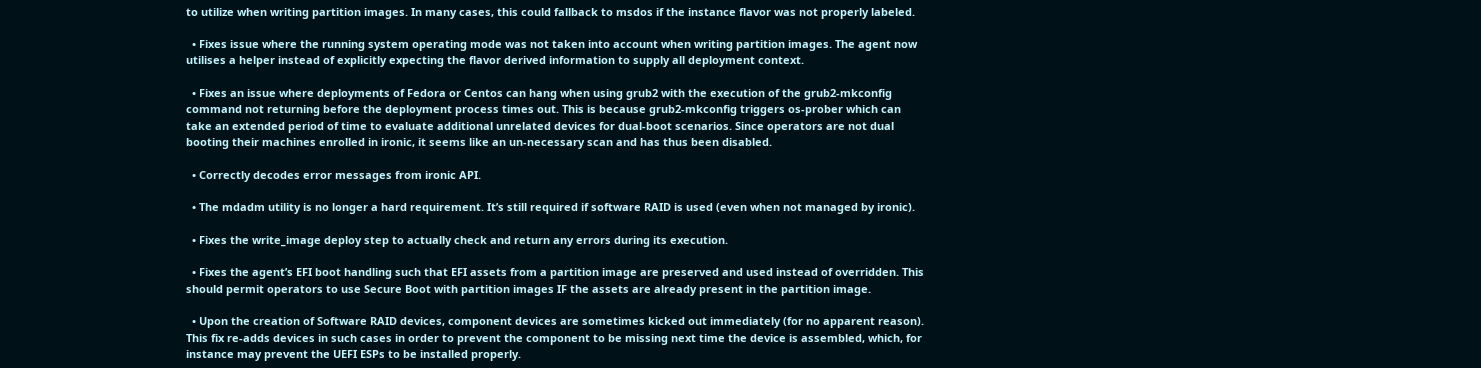to utilize when writing partition images. In many cases, this could fallback to msdos if the instance flavor was not properly labeled.

  • Fixes issue where the running system operating mode was not taken into account when writing partition images. The agent now utilises a helper instead of explicitly expecting the flavor derived information to supply all deployment context.

  • Fixes an issue where deployments of Fedora or Centos can hang when using grub2 with the execution of the grub2-mkconfig command not returning before the deployment process times out. This is because grub2-mkconfig triggers os-prober which can take an extended period of time to evaluate additional unrelated devices for dual-boot scenarios. Since operators are not dual booting their machines enrolled in ironic, it seems like an un-necessary scan and has thus been disabled.

  • Correctly decodes error messages from ironic API.

  • The mdadm utility is no longer a hard requirement. It’s still required if software RAID is used (even when not managed by ironic).

  • Fixes the write_image deploy step to actually check and return any errors during its execution.

  • Fixes the agent’s EFI boot handling such that EFI assets from a partition image are preserved and used instead of overridden. This should permit operators to use Secure Boot with partition images IF the assets are already present in the partition image.

  • Upon the creation of Software RAID devices, component devices are sometimes kicked out immediately (for no apparent reason). This fix re-adds devices in such cases in order to prevent the component to be missing next time the device is assembled, which, for instance may prevent the UEFI ESPs to be installed properly.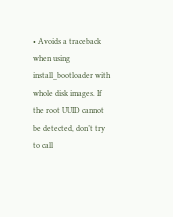• Avoids a traceback when using install_bootloader with whole disk images. If the root UUID cannot be detected, don’t try to call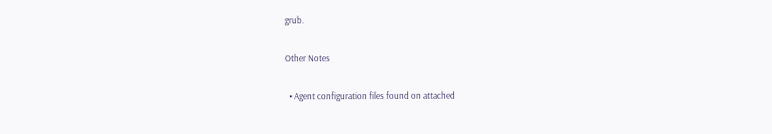grub.

Other Notes

  • Agent configuration files found on attached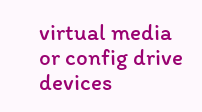virtual media or config drive devices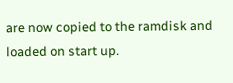are now copied to the ramdisk and loaded on start up.